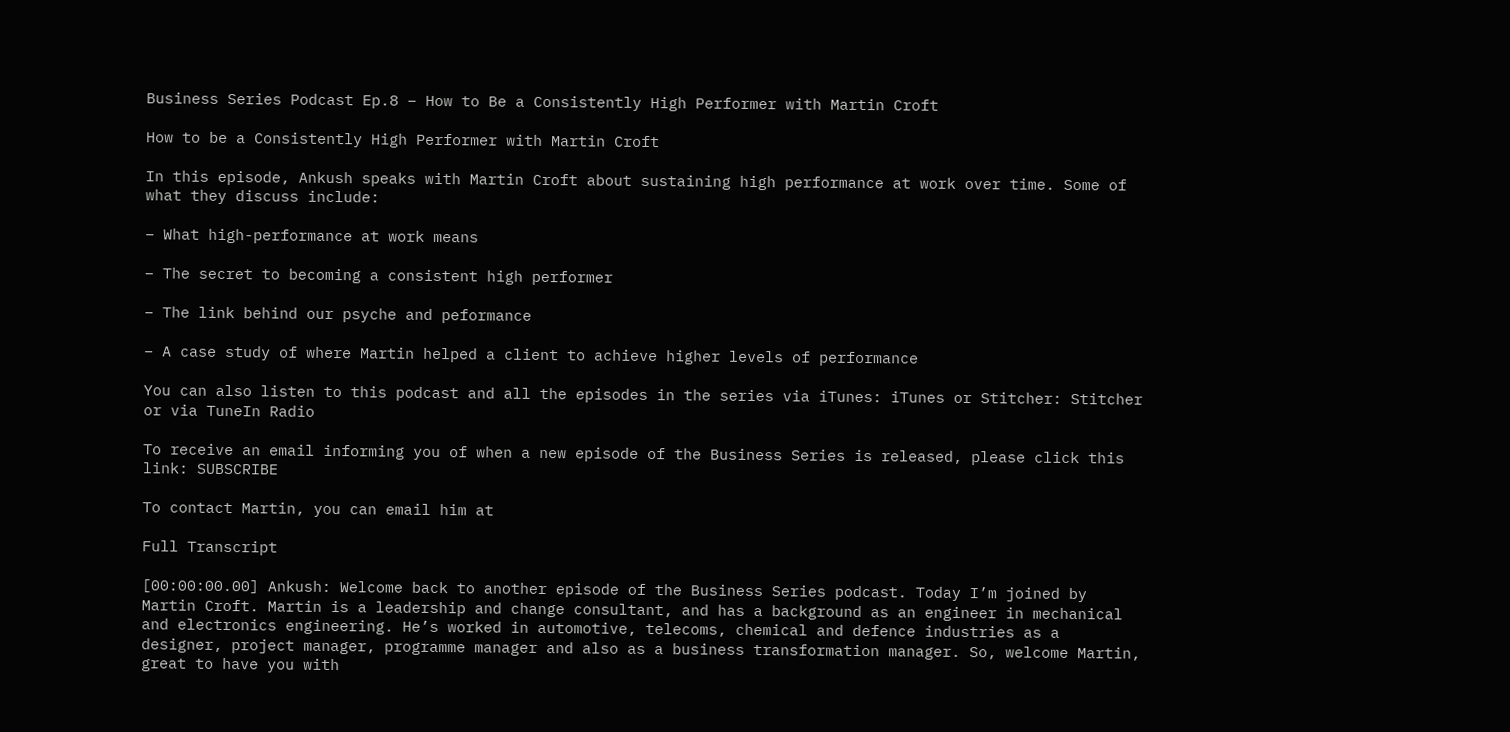Business Series Podcast Ep.8 – How to Be a Consistently High Performer with Martin Croft

How to be a Consistently High Performer with Martin Croft

In this episode, Ankush speaks with Martin Croft about sustaining high performance at work over time. Some of what they discuss include:

– What high-performance at work means

– The secret to becoming a consistent high performer

– The link behind our psyche and peformance

– A case study of where Martin helped a client to achieve higher levels of performance

You can also listen to this podcast and all the episodes in the series via iTunes: iTunes or Stitcher: Stitcher or via TuneIn Radio

To receive an email informing you of when a new episode of the Business Series is released, please click this link: SUBSCRIBE

To contact Martin, you can email him at

Full Transcript

[00:00:00.00] Ankush: Welcome back to another episode of the Business Series podcast. Today I’m joined by Martin Croft. Martin is a leadership and change consultant, and has a background as an engineer in mechanical and electronics engineering. He’s worked in automotive, telecoms, chemical and defence industries as a designer, project manager, programme manager and also as a business transformation manager. So, welcome Martin, great to have you with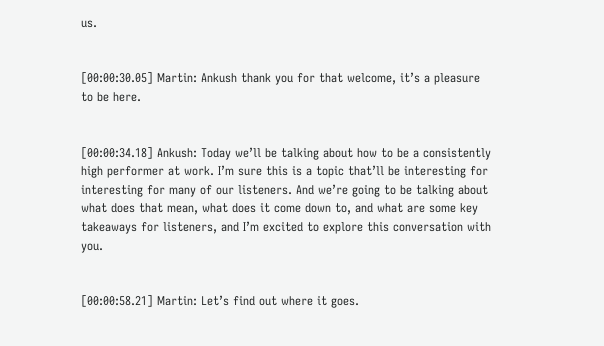us.


[00:00:30.05] Martin: Ankush thank you for that welcome, it’s a pleasure to be here.


[00:00:34.18] Ankush: Today we’ll be talking about how to be a consistently high performer at work. I’m sure this is a topic that’ll be interesting for interesting for many of our listeners. And we’re going to be talking about what does that mean, what does it come down to, and what are some key takeaways for listeners, and I’m excited to explore this conversation with you.


[00:00:58.21] Martin: Let’s find out where it goes.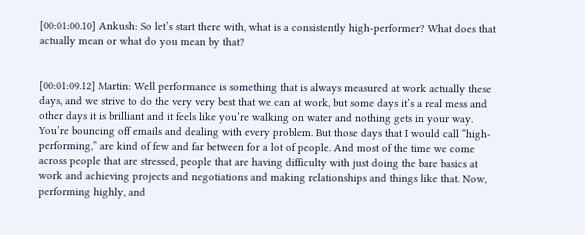[00:01:00.10] Ankush: So let’s start there with, what is a consistently high-performer? What does that actually mean or what do you mean by that?


[00:01:09.12] Martin: Well performance is something that is always measured at work actually these days, and we strive to do the very very best that we can at work, but some days it’s a real mess and other days it is brilliant and it feels like you’re walking on water and nothing gets in your way. You’re bouncing off emails and dealing with every problem. But those days that I would call “high-performing,” are kind of few and far between for a lot of people. And most of the time we come across people that are stressed, people that are having difficulty with just doing the bare basics at work and achieving projects and negotiations and making relationships and things like that. Now, performing highly, and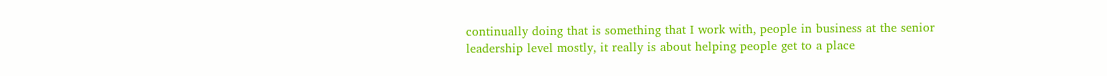continually doing that is something that I work with, people in business at the senior leadership level mostly, it really is about helping people get to a place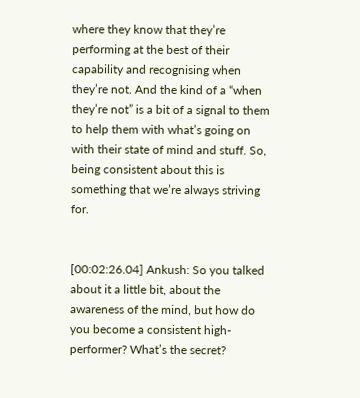where they know that they’re performing at the best of their capability and recognising when they’re not. And the kind of a “when they’re not” is a bit of a signal to them to help them with what’s going on with their state of mind and stuff. So, being consistent about this is something that we’re always striving for.


[00:02:26.04] Ankush: So you talked about it a little bit, about the awareness of the mind, but how do you become a consistent high-performer? What’s the secret?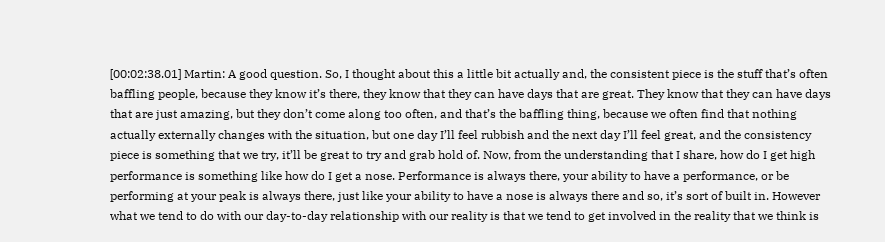[00:02:38.01] Martin: A good question. So, I thought about this a little bit actually and, the consistent piece is the stuff that’s often baffling people, because they know it’s there, they know that they can have days that are great. They know that they can have days that are just amazing, but they don’t come along too often, and that’s the baffling thing, because we often find that nothing actually externally changes with the situation, but one day I’ll feel rubbish and the next day I’ll feel great, and the consistency piece is something that we try, it’ll be great to try and grab hold of. Now, from the understanding that I share, how do I get high performance is something like how do I get a nose. Performance is always there, your ability to have a performance, or be performing at your peak is always there, just like your ability to have a nose is always there and so, it’s sort of built in. However what we tend to do with our day-to-day relationship with our reality is that we tend to get involved in the reality that we think is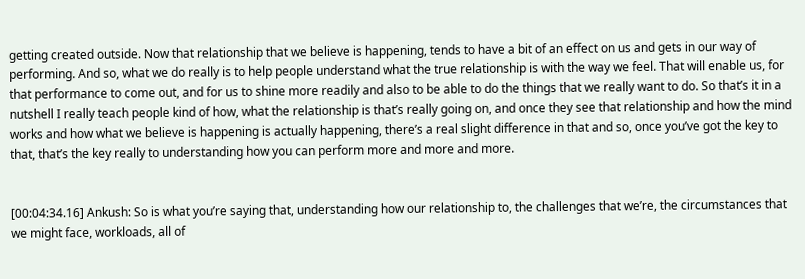getting created outside. Now that relationship that we believe is happening, tends to have a bit of an effect on us and gets in our way of performing. And so, what we do really is to help people understand what the true relationship is with the way we feel. That will enable us, for that performance to come out, and for us to shine more readily and also to be able to do the things that we really want to do. So that’s it in a nutshell I really teach people kind of how, what the relationship is that’s really going on, and once they see that relationship and how the mind works and how what we believe is happening is actually happening, there’s a real slight difference in that and so, once you’ve got the key to that, that’s the key really to understanding how you can perform more and more and more.


[00:04:34.16] Ankush: So is what you’re saying that, understanding how our relationship to, the challenges that we’re, the circumstances that we might face, workloads, all of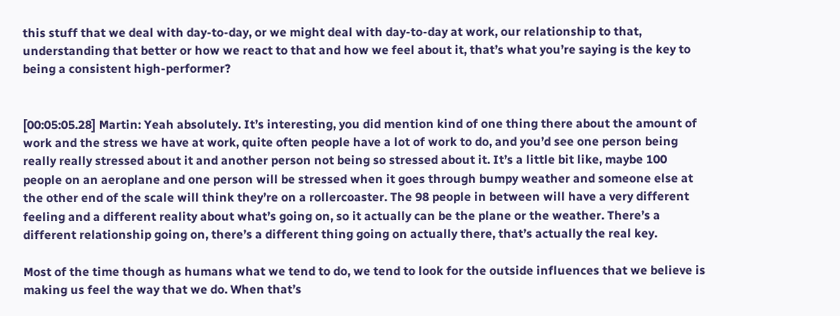this stuff that we deal with day-to-day, or we might deal with day-to-day at work, our relationship to that, understanding that better or how we react to that and how we feel about it, that’s what you’re saying is the key to being a consistent high-performer?


[00:05:05.28] Martin: Yeah absolutely. It’s interesting, you did mention kind of one thing there about the amount of work and the stress we have at work, quite often people have a lot of work to do, and you’d see one person being really really stressed about it and another person not being so stressed about it. It’s a little bit like, maybe 100 people on an aeroplane and one person will be stressed when it goes through bumpy weather and someone else at the other end of the scale will think they’re on a rollercoaster. The 98 people in between will have a very different feeling and a different reality about what’s going on, so it actually can be the plane or the weather. There’s a different relationship going on, there’s a different thing going on actually there, that’s actually the real key.

Most of the time though as humans what we tend to do, we tend to look for the outside influences that we believe is making us feel the way that we do. When that’s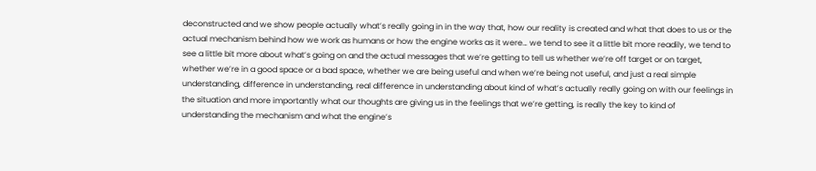deconstructed and we show people actually what’s really going in in the way that, how our reality is created and what that does to us or the actual mechanism behind how we work as humans or how the engine works as it were… we tend to see it a little bit more readily, we tend to see a little bit more about what’s going on and the actual messages that we’re getting to tell us whether we’re off target or on target, whether we’re in a good space or a bad space, whether we are being useful and when we’re being not useful, and just a real simple understanding, difference in understanding, real difference in understanding about kind of what’s actually really going on with our feelings in the situation and more importantly what our thoughts are giving us in the feelings that we’re getting, is really the key to kind of understanding the mechanism and what the engine’s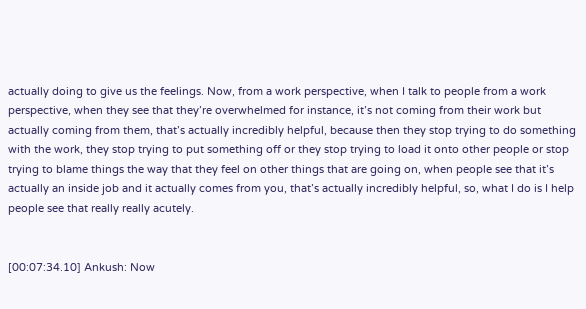actually doing to give us the feelings. Now, from a work perspective, when I talk to people from a work perspective, when they see that they’re overwhelmed for instance, it’s not coming from their work but actually coming from them, that’s actually incredibly helpful, because then they stop trying to do something with the work, they stop trying to put something off or they stop trying to load it onto other people or stop trying to blame things the way that they feel on other things that are going on, when people see that it’s actually an inside job and it actually comes from you, that’s actually incredibly helpful, so, what I do is I help people see that really really acutely.


[00:07:34.10] Ankush: Now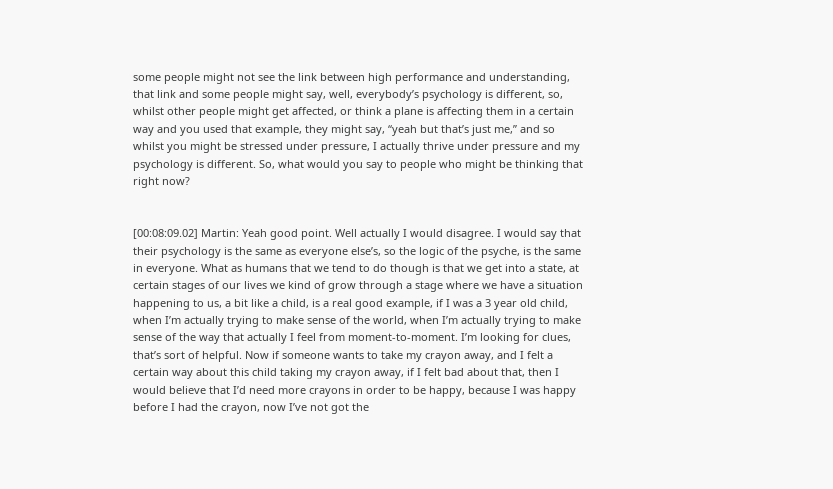some people might not see the link between high performance and understanding, that link and some people might say, well, everybody’s psychology is different, so, whilst other people might get affected, or think a plane is affecting them in a certain way and you used that example, they might say, “yeah but that’s just me,” and so whilst you might be stressed under pressure, I actually thrive under pressure and my psychology is different. So, what would you say to people who might be thinking that right now?


[00:08:09.02] Martin: Yeah good point. Well actually I would disagree. I would say that their psychology is the same as everyone else’s, so the logic of the psyche, is the same in everyone. What as humans that we tend to do though is that we get into a state, at certain stages of our lives we kind of grow through a stage where we have a situation happening to us, a bit like a child, is a real good example, if I was a 3 year old child, when I’m actually trying to make sense of the world, when I’m actually trying to make sense of the way that actually I feel from moment-to-moment. I’m looking for clues, that’s sort of helpful. Now if someone wants to take my crayon away, and I felt a certain way about this child taking my crayon away, if I felt bad about that, then I would believe that I’d need more crayons in order to be happy, because I was happy before I had the crayon, now I’ve not got the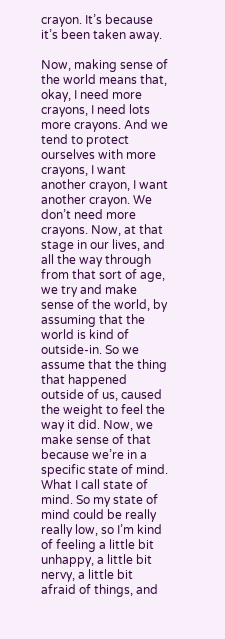crayon. It’s because it’s been taken away.

Now, making sense of the world means that, okay, I need more crayons, I need lots more crayons. And we tend to protect ourselves with more crayons, I want another crayon, I want another crayon. We don’t need more crayons. Now, at that stage in our lives, and all the way through from that sort of age, we try and make sense of the world, by assuming that the world is kind of outside-in. So we assume that the thing that happened outside of us, caused the weight to feel the way it did. Now, we make sense of that because we’re in a specific state of mind. What I call state of mind. So my state of mind could be really really low, so I’m kind of feeling a little bit unhappy, a little bit nervy, a little bit afraid of things, and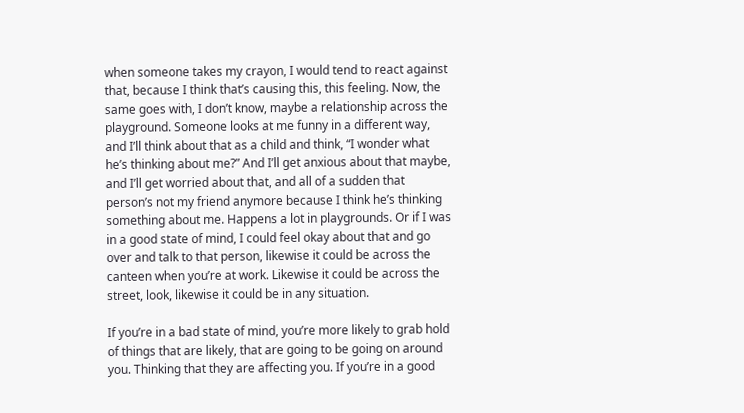when someone takes my crayon, I would tend to react against that, because I think that’s causing this, this feeling. Now, the same goes with, I don’t know, maybe a relationship across the playground. Someone looks at me funny in a different way, and I’ll think about that as a child and think, “I wonder what he’s thinking about me?” And I’ll get anxious about that maybe, and I’ll get worried about that, and all of a sudden that person’s not my friend anymore because I think he’s thinking something about me. Happens a lot in playgrounds. Or if I was in a good state of mind, I could feel okay about that and go over and talk to that person, likewise it could be across the canteen when you’re at work. Likewise it could be across the street, look, likewise it could be in any situation.

If you’re in a bad state of mind, you’re more likely to grab hold of things that are likely, that are going to be going on around you. Thinking that they are affecting you. If you’re in a good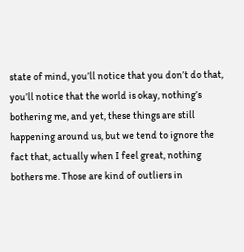state of mind, you’ll notice that you don’t do that, you’ll notice that the world is okay, nothing’s bothering me, and yet, these things are still happening around us, but we tend to ignore the fact that, actually when I feel great, nothing bothers me. Those are kind of outliers in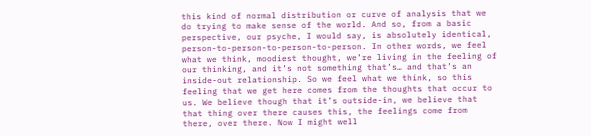this kind of normal distribution or curve of analysis that we do trying to make sense of the world. And so, from a basic perspective, our psyche, I would say, is absolutely identical, person-to-person-to-person-to-person. In other words, we feel what we think, moodiest thought, we’re living in the feeling of our thinking, and it’s not something that’s… and that’s an inside-out relationship. So we feel what we think, so this feeling that we get here comes from the thoughts that occur to us. We believe though that it’s outside-in, we believe that that thing over there causes this, the feelings come from there, over there. Now I might well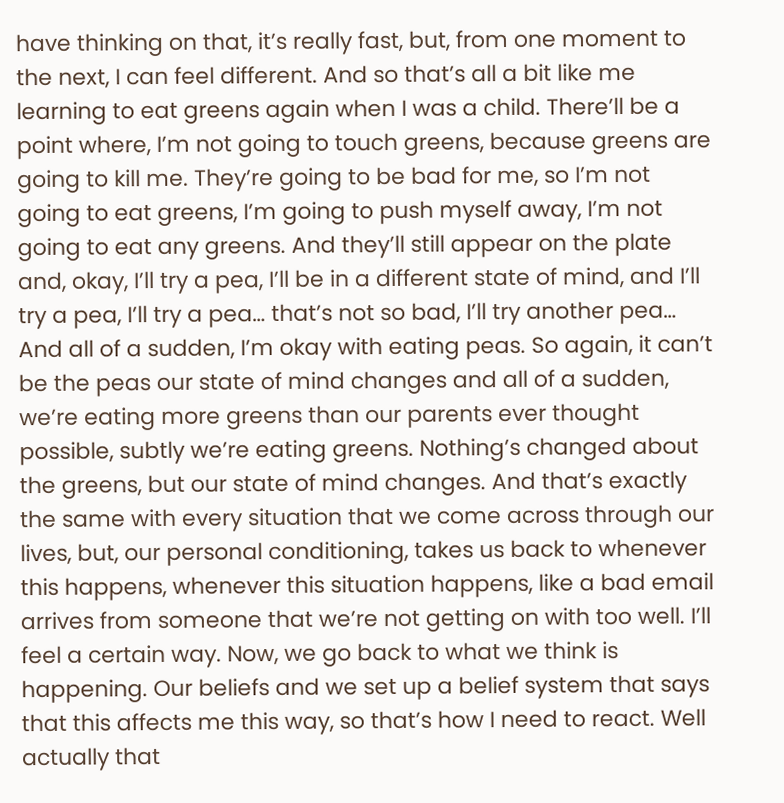have thinking on that, it’s really fast, but, from one moment to the next, I can feel different. And so that’s all a bit like me learning to eat greens again when I was a child. There’ll be a point where, I’m not going to touch greens, because greens are going to kill me. They’re going to be bad for me, so I’m not going to eat greens, I’m going to push myself away, I’m not going to eat any greens. And they’ll still appear on the plate and, okay, I’ll try a pea, I’ll be in a different state of mind, and I’ll try a pea, I’ll try a pea… that’s not so bad, I’ll try another pea… And all of a sudden, I’m okay with eating peas. So again, it can’t be the peas our state of mind changes and all of a sudden, we’re eating more greens than our parents ever thought possible, subtly we’re eating greens. Nothing’s changed about the greens, but our state of mind changes. And that’s exactly the same with every situation that we come across through our lives, but, our personal conditioning, takes us back to whenever this happens, whenever this situation happens, like a bad email arrives from someone that we’re not getting on with too well. I’ll feel a certain way. Now, we go back to what we think is happening. Our beliefs and we set up a belief system that says that this affects me this way, so that’s how I need to react. Well actually that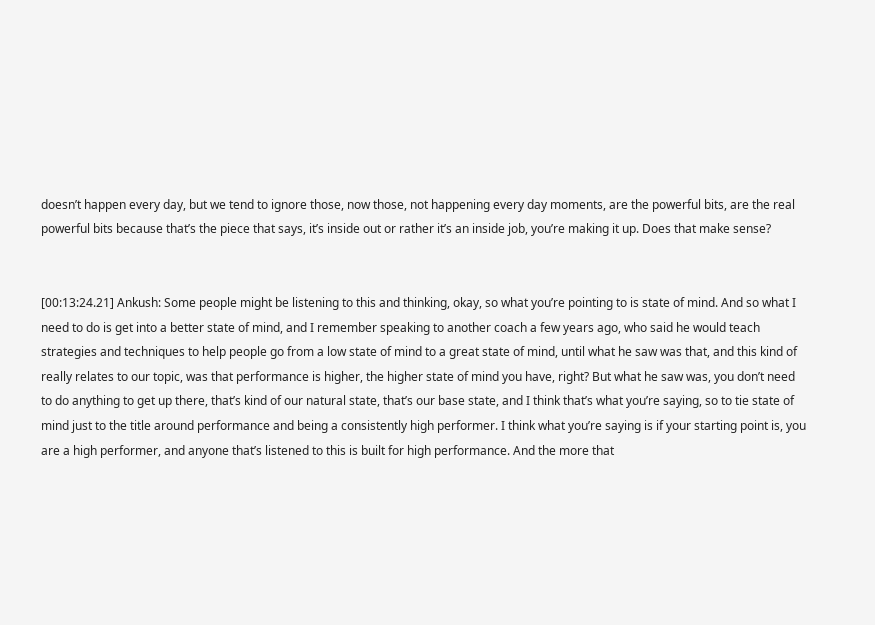doesn’t happen every day, but we tend to ignore those, now those, not happening every day moments, are the powerful bits, are the real powerful bits because that’s the piece that says, it’s inside out or rather it’s an inside job, you’re making it up. Does that make sense?


[00:13:24.21] Ankush: Some people might be listening to this and thinking, okay, so what you’re pointing to is state of mind. And so what I need to do is get into a better state of mind, and I remember speaking to another coach a few years ago, who said he would teach strategies and techniques to help people go from a low state of mind to a great state of mind, until what he saw was that, and this kind of really relates to our topic, was that performance is higher, the higher state of mind you have, right? But what he saw was, you don’t need to do anything to get up there, that’s kind of our natural state, that’s our base state, and I think that’s what you’re saying, so to tie state of mind just to the title around performance and being a consistently high performer. I think what you’re saying is if your starting point is, you are a high performer, and anyone that’s listened to this is built for high performance. And the more that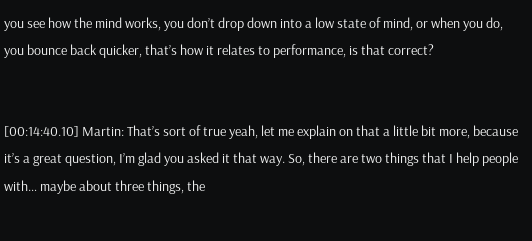you see how the mind works, you don’t drop down into a low state of mind, or when you do, you bounce back quicker, that’s how it relates to performance, is that correct?


[00:14:40.10] Martin: That’s sort of true yeah, let me explain on that a little bit more, because it’s a great question, I’m glad you asked it that way. So, there are two things that I help people with… maybe about three things, the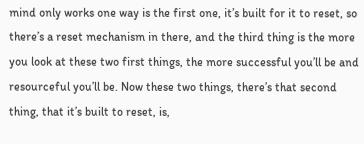mind only works one way is the first one, it’s built for it to reset, so there’s a reset mechanism in there, and the third thing is the more you look at these two first things, the more successful you’ll be and resourceful you’ll be. Now these two things, there’s that second thing, that it’s built to reset, is,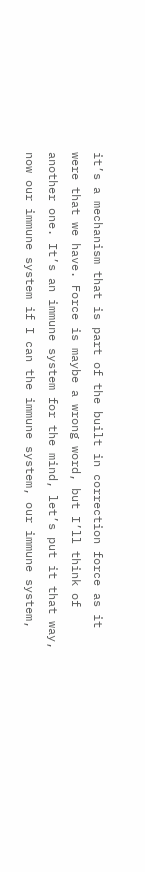it’s a mechanism that is part of the built in correction force as it were that we have. Force is maybe a wrong word, but I’ll think of another one. It’s an immune system for the mind, let’s put it that way, now our immune system if I can the immune system, our immune system,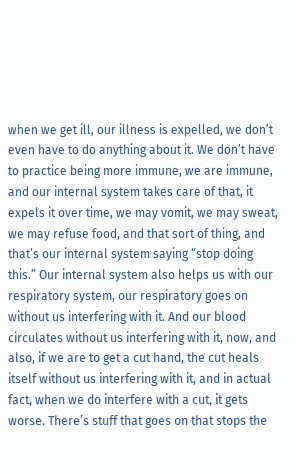when we get ill, our illness is expelled, we don’t even have to do anything about it. We don’t have to practice being more immune, we are immune, and our internal system takes care of that, it expels it over time, we may vomit, we may sweat, we may refuse food, and that sort of thing, and that’s our internal system saying “stop doing this.” Our internal system also helps us with our respiratory system, our respiratory goes on without us interfering with it. And our blood circulates without us interfering with it, now, and also, if we are to get a cut hand, the cut heals itself without us interfering with it, and in actual fact, when we do interfere with a cut, it gets worse. There’s stuff that goes on that stops the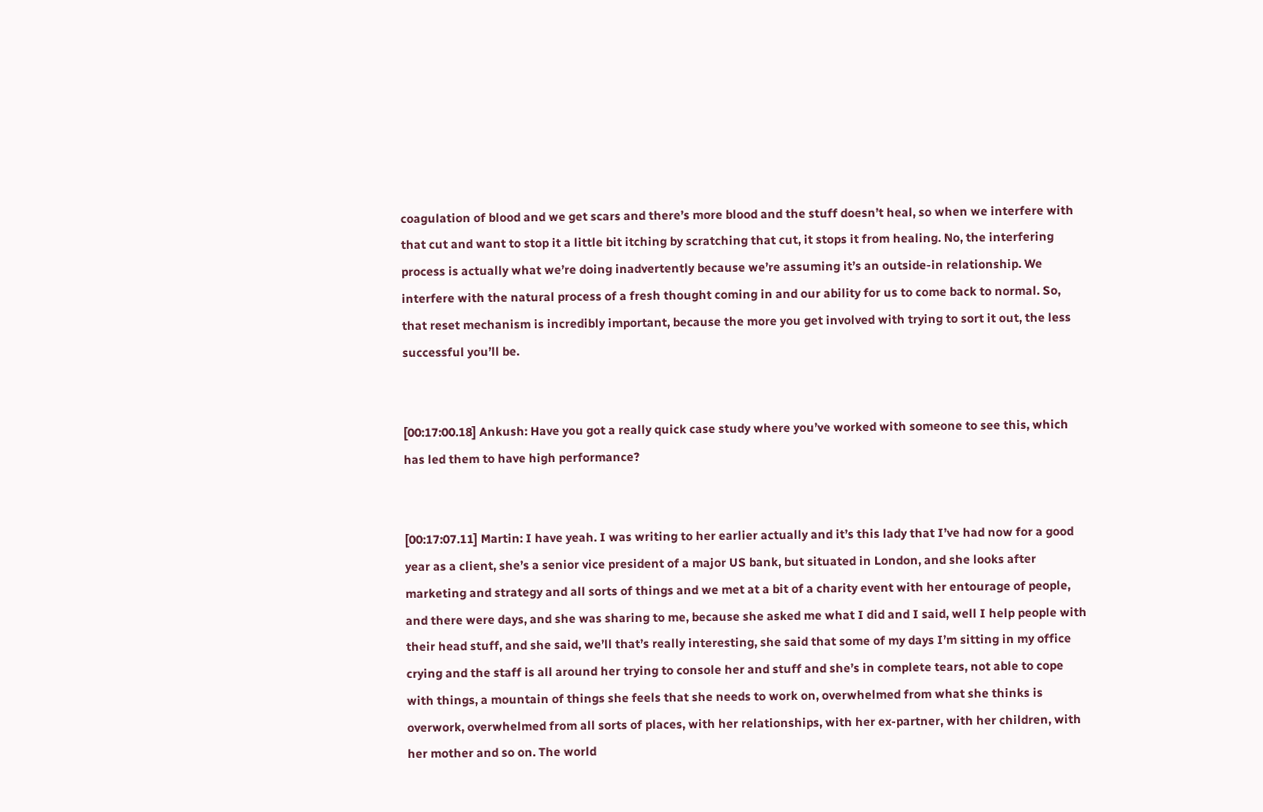coagulation of blood and we get scars and there’s more blood and the stuff doesn’t heal, so when we interfere with that cut and want to stop it a little bit itching by scratching that cut, it stops it from healing. No, the interfering process is actually what we’re doing inadvertently because we’re assuming it’s an outside-in relationship. We interfere with the natural process of a fresh thought coming in and our ability for us to come back to normal. So, that reset mechanism is incredibly important, because the more you get involved with trying to sort it out, the less successful you’ll be.


[00:17:00.18] Ankush: Have you got a really quick case study where you’ve worked with someone to see this, which has led them to have high performance?


[00:17:07.11] Martin: I have yeah. I was writing to her earlier actually and it’s this lady that I’ve had now for a good year as a client, she’s a senior vice president of a major US bank, but situated in London, and she looks after marketing and strategy and all sorts of things and we met at a bit of a charity event with her entourage of people, and there were days, and she was sharing to me, because she asked me what I did and I said, well I help people with their head stuff, and she said, we’ll that’s really interesting, she said that some of my days I’m sitting in my office crying and the staff is all around her trying to console her and stuff and she’s in complete tears, not able to cope with things, a mountain of things she feels that she needs to work on, overwhelmed from what she thinks is overwork, overwhelmed from all sorts of places, with her relationships, with her ex-partner, with her children, with her mother and so on. The world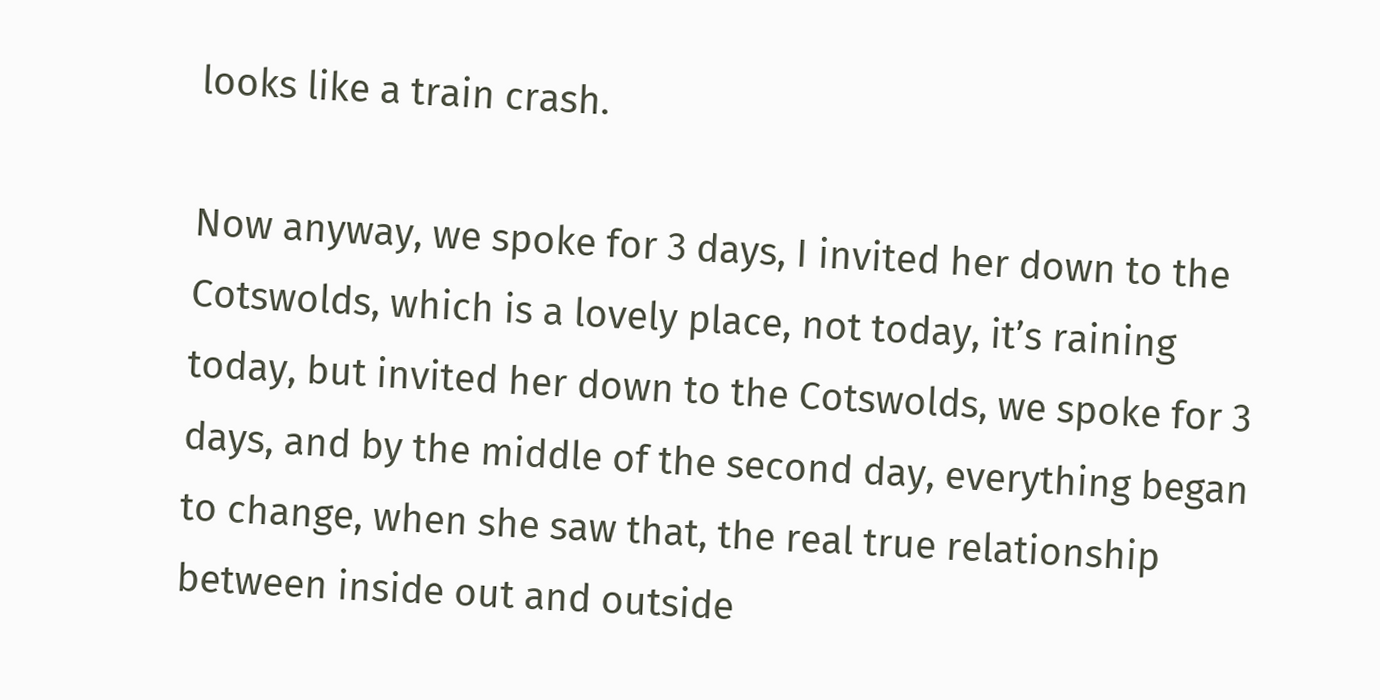looks like a train crash.

Now anyway, we spoke for 3 days, I invited her down to the Cotswolds, which is a lovely place, not today, it’s raining today, but invited her down to the Cotswolds, we spoke for 3 days, and by the middle of the second day, everything began to change, when she saw that, the real true relationship between inside out and outside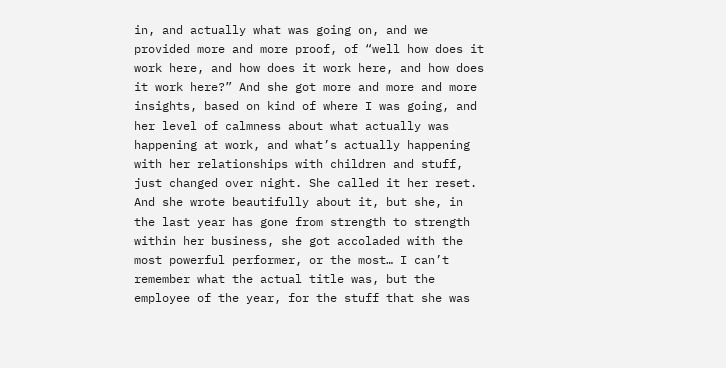in, and actually what was going on, and we provided more and more proof, of “well how does it work here, and how does it work here, and how does it work here?” And she got more and more and more insights, based on kind of where I was going, and her level of calmness about what actually was happening at work, and what’s actually happening with her relationships with children and stuff, just changed over night. She called it her reset. And she wrote beautifully about it, but she, in the last year has gone from strength to strength within her business, she got accoladed with the most powerful performer, or the most… I can’t remember what the actual title was, but the employee of the year, for the stuff that she was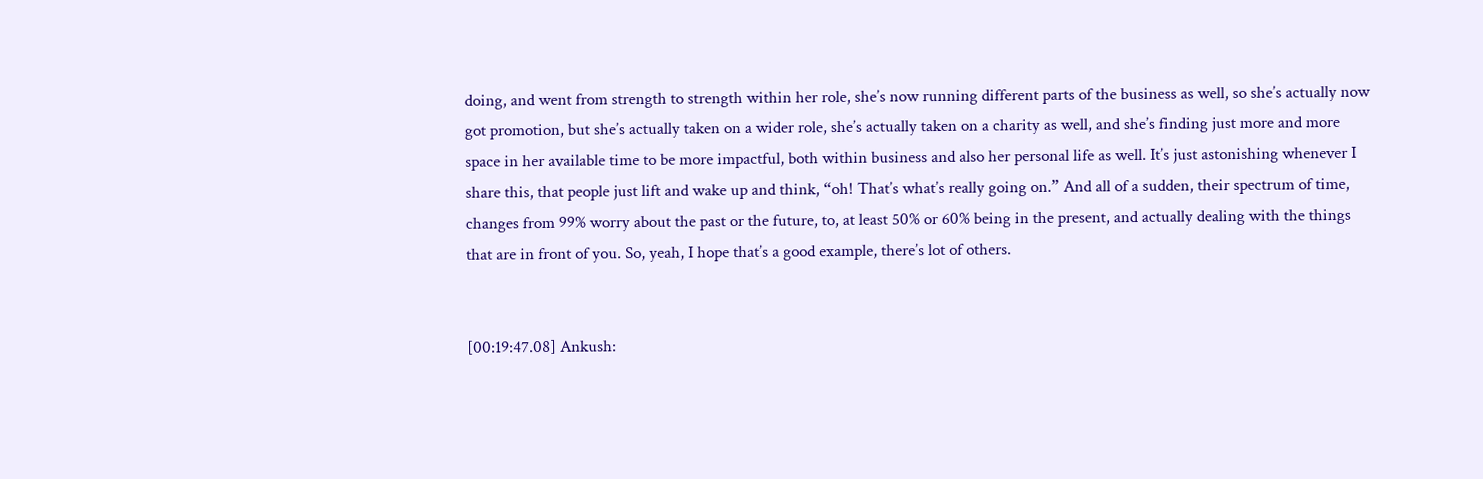doing, and went from strength to strength within her role, she’s now running different parts of the business as well, so she’s actually now got promotion, but she’s actually taken on a wider role, she’s actually taken on a charity as well, and she’s finding just more and more space in her available time to be more impactful, both within business and also her personal life as well. It’s just astonishing whenever I share this, that people just lift and wake up and think, “oh! That’s what’s really going on.” And all of a sudden, their spectrum of time, changes from 99% worry about the past or the future, to, at least 50% or 60% being in the present, and actually dealing with the things that are in front of you. So, yeah, I hope that’s a good example, there’s lot of others.


[00:19:47.08] Ankush: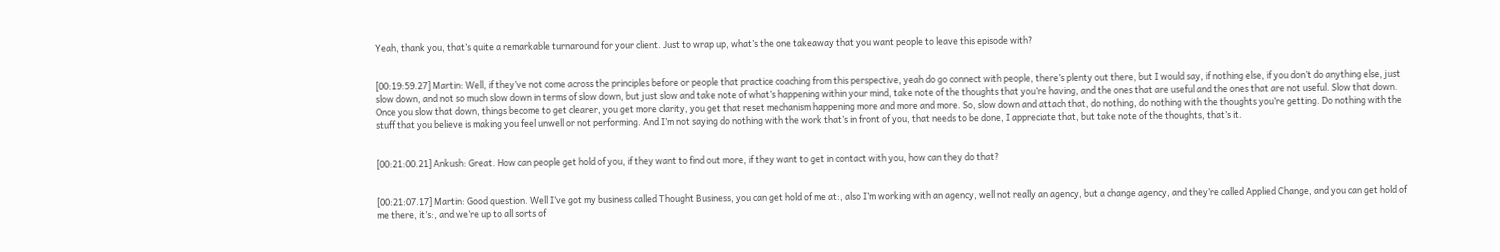Yeah, thank you, that’s quite a remarkable turnaround for your client. Just to wrap up, what’s the one takeaway that you want people to leave this episode with?


[00:19:59.27] Martin: Well, if they’ve not come across the principles before or people that practice coaching from this perspective, yeah do go connect with people, there’s plenty out there, but I would say, if nothing else, if you don’t do anything else, just slow down, and not so much slow down in terms of slow down, but just slow and take note of what’s happening within your mind, take note of the thoughts that you’re having, and the ones that are useful and the ones that are not useful. Slow that down. Once you slow that down, things become to get clearer, you get more clarity, you get that reset mechanism happening more and more and more. So, slow down and attach that, do nothing, do nothing with the thoughts you’re getting. Do nothing with the stuff that you believe is making you feel unwell or not performing. And I’m not saying do nothing with the work that’s in front of you, that needs to be done, I appreciate that, but take note of the thoughts, that’s it.


[00:21:00.21] Ankush: Great. How can people get hold of you, if they want to find out more, if they want to get in contact with you, how can they do that?


[00:21:07.17] Martin: Good question. Well I’ve got my business called Thought Business, you can get hold of me at:, also I’m working with an agency, well not really an agency, but a change agency, and they’re called Applied Change, and you can get hold of me there, it’s:, and we’re up to all sorts of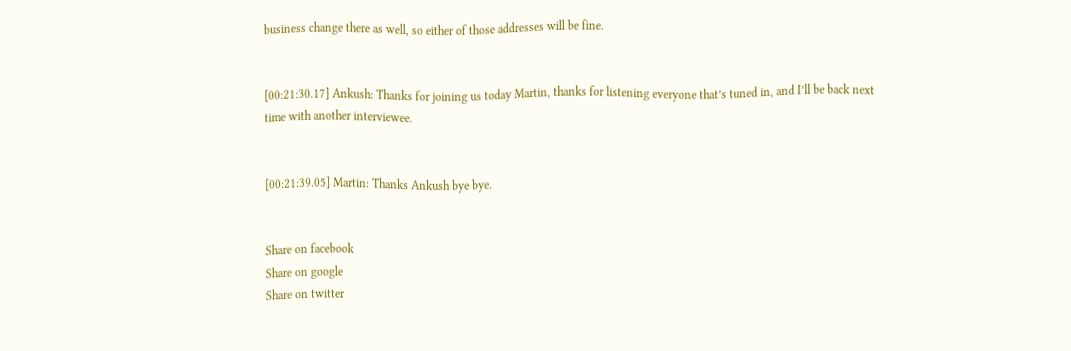business change there as well, so either of those addresses will be fine.


[00:21:30.17] Ankush: Thanks for joining us today Martin, thanks for listening everyone that’s tuned in, and I’ll be back next time with another interviewee.


[00:21:39.05] Martin: Thanks Ankush bye bye.


Share on facebook
Share on google
Share on twitter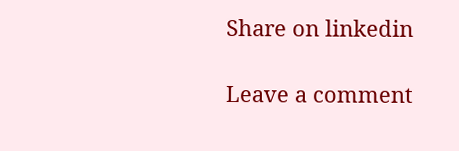Share on linkedin

Leave a comment